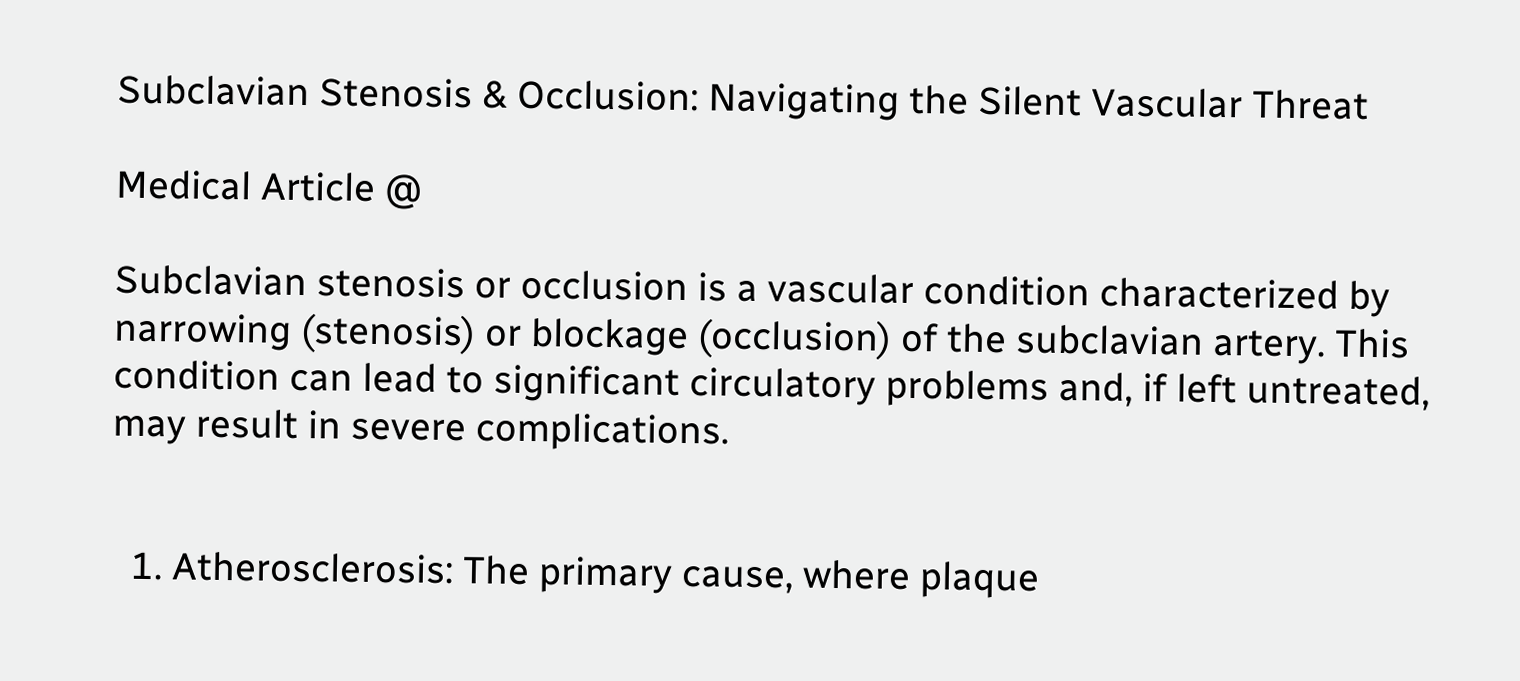Subclavian Stenosis & Occlusion: Navigating the Silent Vascular Threat

Medical Article @

Subclavian stenosis or occlusion is a vascular condition characterized by narrowing (stenosis) or blockage (occlusion) of the subclavian artery. This condition can lead to significant circulatory problems and, if left untreated, may result in severe complications.


  1. Atherosclerosis: The primary cause, where plaque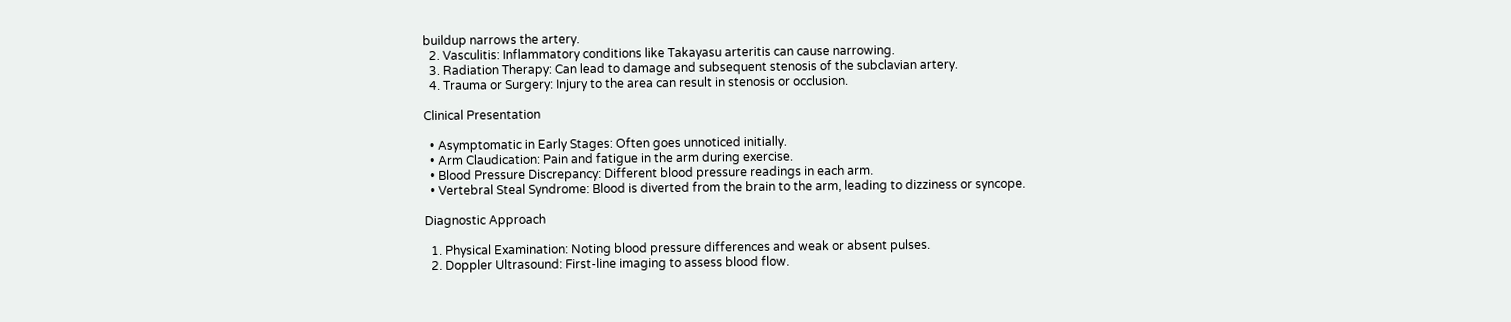buildup narrows the artery.
  2. Vasculitis: Inflammatory conditions like Takayasu arteritis can cause narrowing.
  3. Radiation Therapy: Can lead to damage and subsequent stenosis of the subclavian artery.
  4. Trauma or Surgery: Injury to the area can result in stenosis or occlusion.

Clinical Presentation

  • Asymptomatic in Early Stages: Often goes unnoticed initially.
  • Arm Claudication: Pain and fatigue in the arm during exercise.
  • Blood Pressure Discrepancy: Different blood pressure readings in each arm.
  • Vertebral Steal Syndrome: Blood is diverted from the brain to the arm, leading to dizziness or syncope.

Diagnostic Approach

  1. Physical Examination: Noting blood pressure differences and weak or absent pulses.
  2. Doppler Ultrasound: First-line imaging to assess blood flow.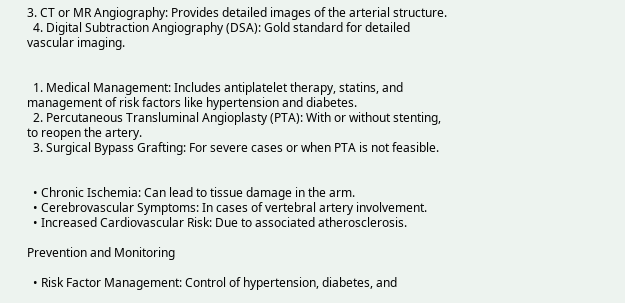3. CT or MR Angiography: Provides detailed images of the arterial structure.
  4. Digital Subtraction Angiography (DSA): Gold standard for detailed vascular imaging.


  1. Medical Management: Includes antiplatelet therapy, statins, and management of risk factors like hypertension and diabetes.
  2. Percutaneous Transluminal Angioplasty (PTA): With or without stenting, to reopen the artery.
  3. Surgical Bypass Grafting: For severe cases or when PTA is not feasible.


  • Chronic Ischemia: Can lead to tissue damage in the arm.
  • Cerebrovascular Symptoms: In cases of vertebral artery involvement.
  • Increased Cardiovascular Risk: Due to associated atherosclerosis.

Prevention and Monitoring

  • Risk Factor Management: Control of hypertension, diabetes, and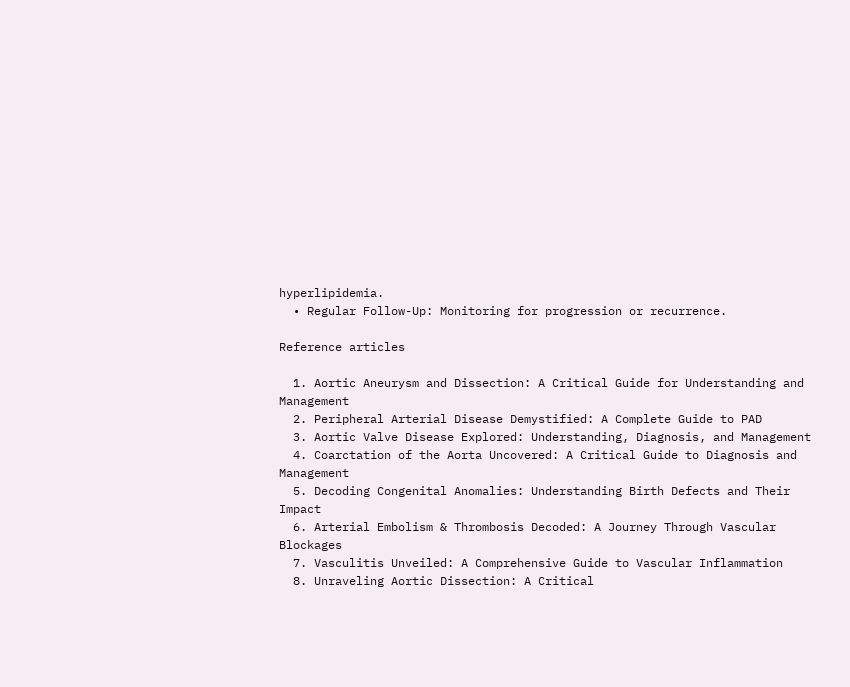hyperlipidemia.
  • Regular Follow-Up: Monitoring for progression or recurrence.

Reference articles

  1. Aortic Aneurysm and Dissection: A Critical Guide for Understanding and Management
  2. Peripheral Arterial Disease Demystified: A Complete Guide to PAD
  3. Aortic Valve Disease Explored: Understanding, Diagnosis, and Management
  4. Coarctation of the Aorta Uncovered: A Critical Guide to Diagnosis and Management
  5. Decoding Congenital Anomalies: Understanding Birth Defects and Their Impact
  6. Arterial Embolism & Thrombosis Decoded: A Journey Through Vascular Blockages
  7. Vasculitis Unveiled: A Comprehensive Guide to Vascular Inflammation
  8. Unraveling Aortic Dissection: A Critical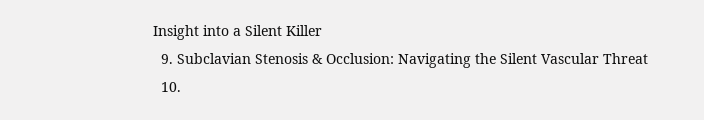Insight into a Silent Killer
  9. Subclavian Stenosis & Occlusion: Navigating the Silent Vascular Threat
  10.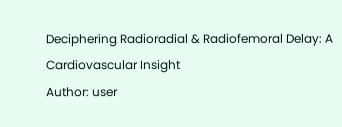Deciphering Radioradial & Radiofemoral Delay: A Cardiovascular Insight
Author: user